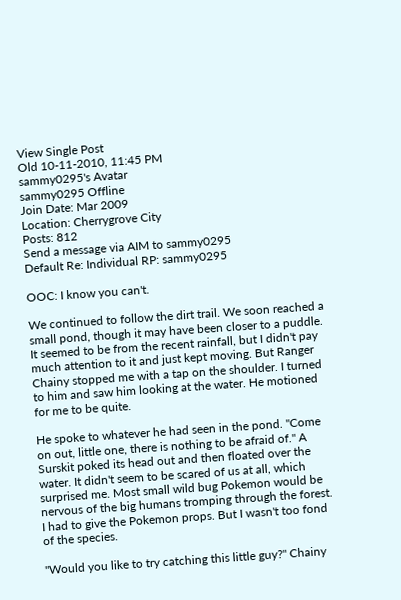View Single Post
Old 10-11-2010, 11:45 PM
sammy0295's Avatar
sammy0295 Offline
Join Date: Mar 2009
Location: Cherrygrove City
Posts: 812
Send a message via AIM to sammy0295
Default Re: Individual RP: sammy0295

OOC: I know you can't.

We continued to follow the dirt trail. We soon reached a small pond, though it may have been closer to a puddle. It seemed to be from the recent rainfall, but I didn't pay much attention to it and just kept moving. But Ranger Chainy stopped me with a tap on the shoulder. I turned to him and saw him looking at the water. He motioned for me to be quite.

He spoke to whatever he had seen in the pond. "Come on out, little one, there is nothing to be afraid of." A Surskit poked its head out and then floated over the water. It didn't seem to be scared of us at all, which surprised me. Most small wild bug Pokemon would be nervous of the big humans tromping through the forest. I had to give the Pokemon props. But I wasn't too fond of the species.

"Would you like to try catching this little guy?" Chainy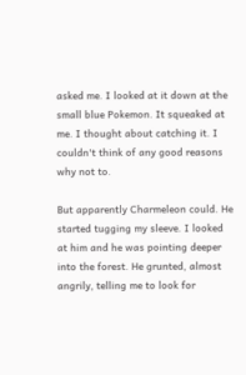asked me. I looked at it down at the small blue Pokemon. It squeaked at me. I thought about catching it. I couldn't think of any good reasons why not to.

But apparently Charmeleon could. He started tugging my sleeve. I looked at him and he was pointing deeper into the forest. He grunted, almost angrily, telling me to look for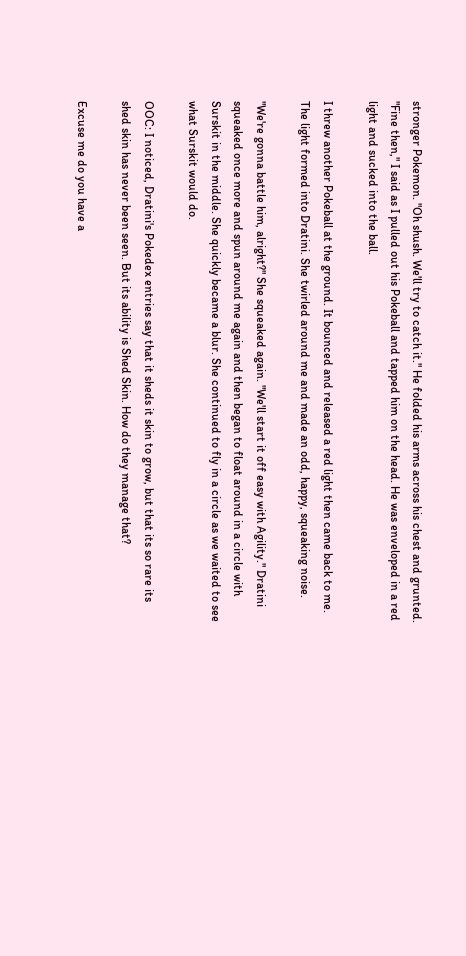stronger Pokemon. "Oh shush. We'll try to catch it." He folded his arms across his chest and grunted. "Fine then," I said as I pulled out his Pokeball and tapped him on the head. He was enveloped in a red light and sucked into the ball.

I threw another Pokeball at the ground. It bounced and released a red light then came back to me. The light formed into Dratini. She twirled around me and made an odd, happy, squeaking noise.

"We're gonna battle him, alright?" She squeaked again. "We'll start it off easy with Agility." Dratini squeaked once more and spun around me again and then began to float around in a circle with Surskit in the middle. She quickly became a blur. She continued to fly in a circle as we waited to see what Surskit would do.

OOC: I noticed, Dratini's Pokedex entries say that it sheds it skin to grow, but that its so rare its shed skin has never been seen. But its ability is Shed Skin. How do they manage that?

Excuse me do you have a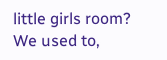little girls room?
We used to,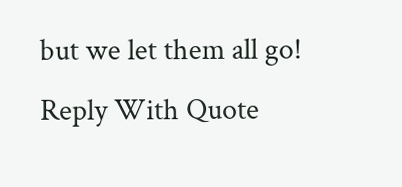but we let them all go!
Reply With Quote